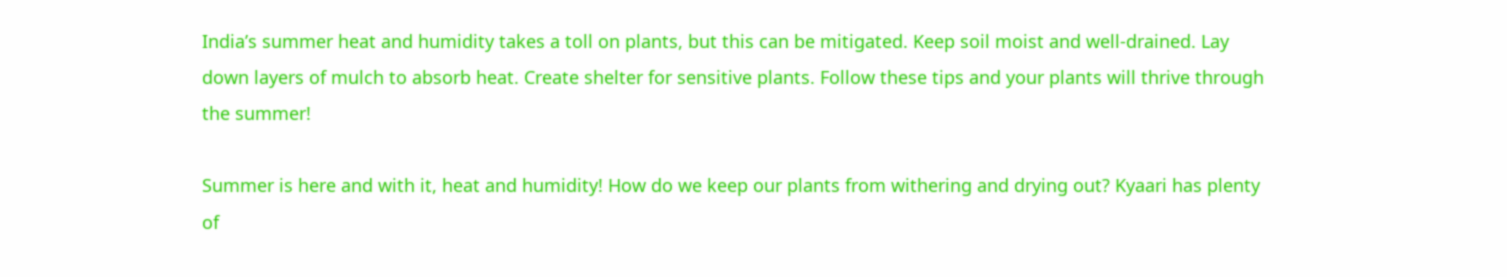India’s summer heat and humidity takes a toll on plants, but this can be mitigated. Keep soil moist and well-drained. Lay down layers of mulch to absorb heat. Create shelter for sensitive plants. Follow these tips and your plants will thrive through the summer!

Summer is here and with it, heat and humidity! How do we keep our plants from withering and drying out? Kyaari has plenty of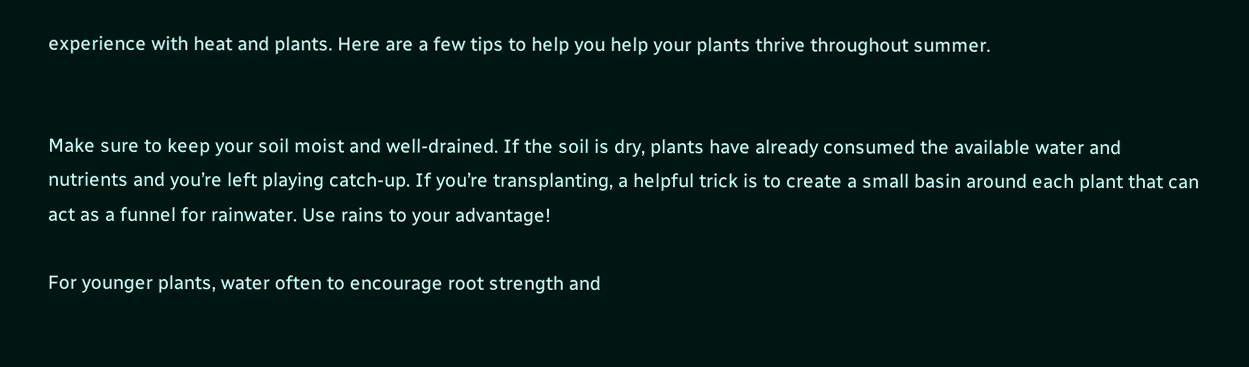experience with heat and plants. Here are a few tips to help you help your plants thrive throughout summer.


Make sure to keep your soil moist and well-drained. If the soil is dry, plants have already consumed the available water and nutrients and you’re left playing catch-up. If you’re transplanting, a helpful trick is to create a small basin around each plant that can act as a funnel for rainwater. Use rains to your advantage!

For younger plants, water often to encourage root strength and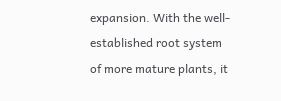expansion. With the well-established root system of more mature plants, it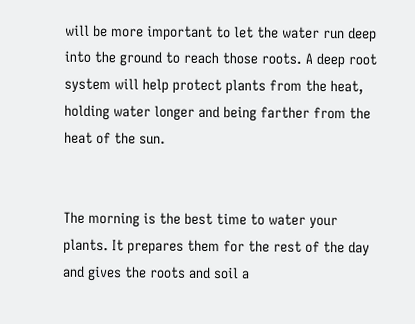will be more important to let the water run deep into the ground to reach those roots. A deep root system will help protect plants from the heat, holding water longer and being farther from the heat of the sun.


The morning is the best time to water your plants. It prepares them for the rest of the day and gives the roots and soil a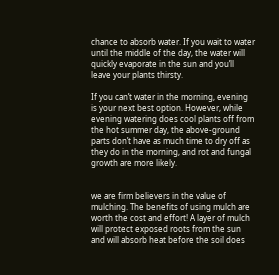chance to absorb water. If you wait to water until the middle of the day, the water will quickly evaporate in the sun and you’ll leave your plants thirsty.

If you can’t water in the morning, evening is your next best option. However, while evening watering does cool plants off from the hot summer day, the above-ground parts don’t have as much time to dry off as they do in the morning, and rot and fungal growth are more likely.


we are firm believers in the value of mulching. The benefits of using mulch are worth the cost and effort! A layer of mulch will protect exposed roots from the sun and will absorb heat before the soil does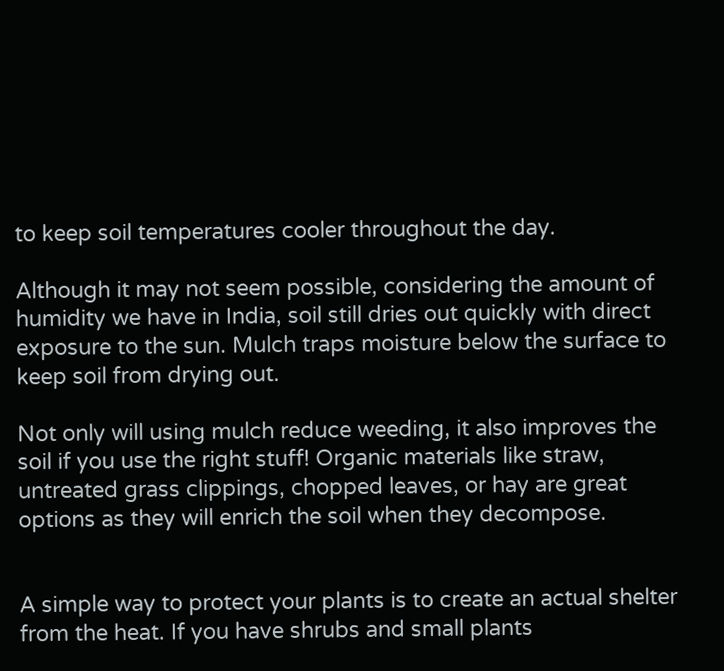to keep soil temperatures cooler throughout the day.

Although it may not seem possible, considering the amount of humidity we have in India, soil still dries out quickly with direct exposure to the sun. Mulch traps moisture below the surface to keep soil from drying out.

Not only will using mulch reduce weeding, it also improves the soil if you use the right stuff! Organic materials like straw, untreated grass clippings, chopped leaves, or hay are great options as they will enrich the soil when they decompose.


A simple way to protect your plants is to create an actual shelter from the heat. If you have shrubs and small plants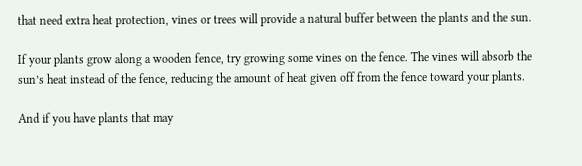that need extra heat protection, vines or trees will provide a natural buffer between the plants and the sun.

If your plants grow along a wooden fence, try growing some vines on the fence. The vines will absorb the sun’s heat instead of the fence, reducing the amount of heat given off from the fence toward your plants.

And if you have plants that may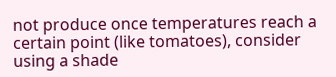not produce once temperatures reach a certain point (like tomatoes), consider using a shade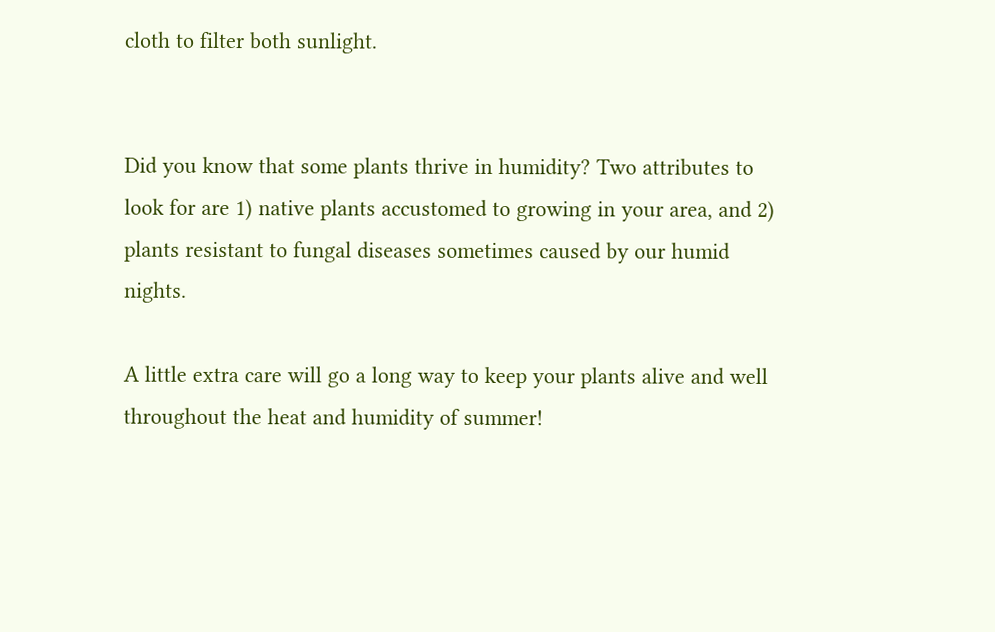cloth to filter both sunlight.


Did you know that some plants thrive in humidity? Two attributes to look for are 1) native plants accustomed to growing in your area, and 2) plants resistant to fungal diseases sometimes caused by our humid nights.

A little extra care will go a long way to keep your plants alive and well throughout the heat and humidity of summer!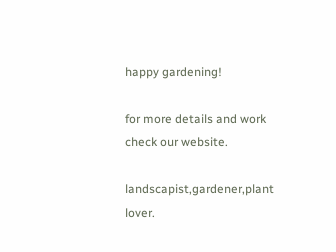happy gardening!

for more details and work check our website.

landscapist,gardener,plant lover.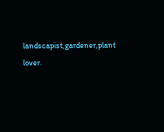landscapist,gardener,plant lover.